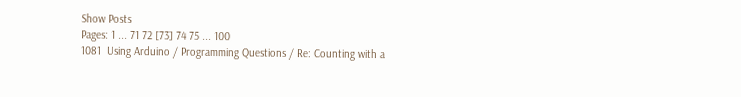Show Posts
Pages: 1 ... 71 72 [73] 74 75 ... 100
1081  Using Arduino / Programming Questions / Re: Counting with a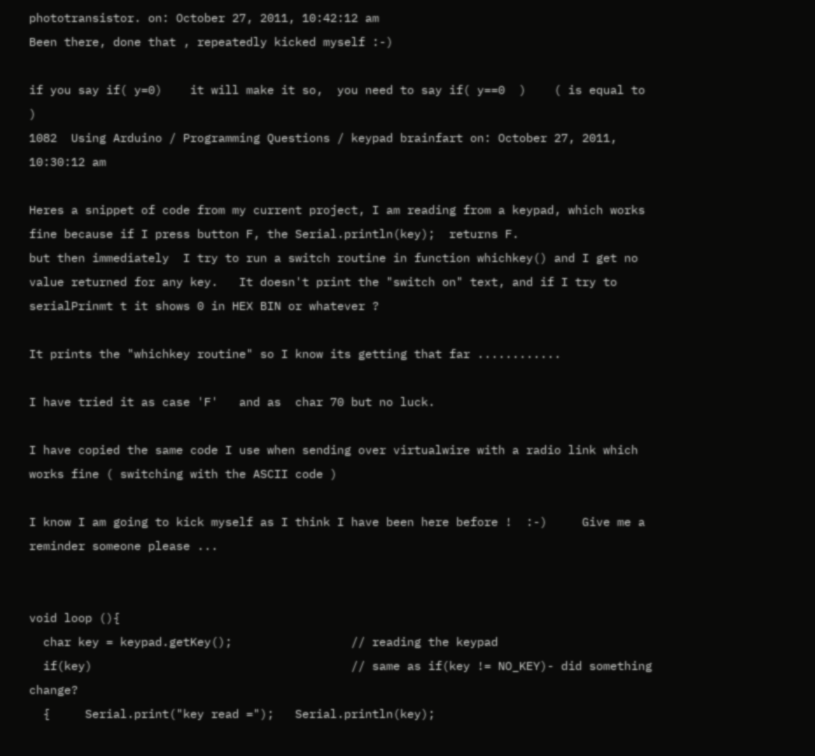phototransistor. on: October 27, 2011, 10:42:12 am
Been there, done that , repeatedly kicked myself :-)

if you say if( y=0)    it will make it so,  you need to say if( y==0  )    ( is equal to )
1082  Using Arduino / Programming Questions / keypad brainfart on: October 27, 2011, 10:30:12 am

Heres a snippet of code from my current project, I am reading from a keypad, which works fine because if I press button F, the Serial.println(key);  returns F.
but then immediately  I try to run a switch routine in function whichkey() and I get no value returned for any key.   It doesn't print the "switch on" text, and if I try to serialPrinmt t it shows 0 in HEX BIN or whatever ?

It prints the "whichkey routine" so I know its getting that far ............

I have tried it as case 'F'   and as  char 70 but no luck.

I have copied the same code I use when sending over virtualwire with a radio link which works fine ( switching with the ASCII code )

I know I am going to kick myself as I think I have been here before !  :-)     Give me a reminder someone please ...


void loop (){
  char key = keypad.getKey();                 // reading the keypad
  if(key)                                     // same as if(key != NO_KEY)- did something change?
  {     Serial.print("key read =");   Serial.println(key);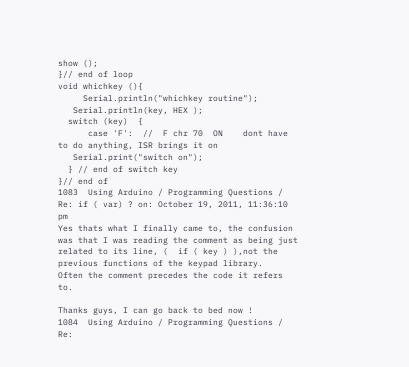show ();
}// end of loop
void whichkey (){
     Serial.println("whichkey routine");
   Serial.println(key, HEX );
  switch (key)  {
      case 'F':  //  F chr 70  ON    dont have to do anything, ISR brings it on
   Serial.print("switch on");
  } // end of switch key
}// end of
1083  Using Arduino / Programming Questions / Re: if ( var) ? on: October 19, 2011, 11:36:10 pm
Yes thats what I finally came to, the confusion was that I was reading the comment as being just related to its line, (  if ( key ) ),not the previous functions of the keypad library.
Often the comment precedes the code it refers to.

Thanks guys, I can go back to bed now !
1084  Using Arduino / Programming Questions / Re: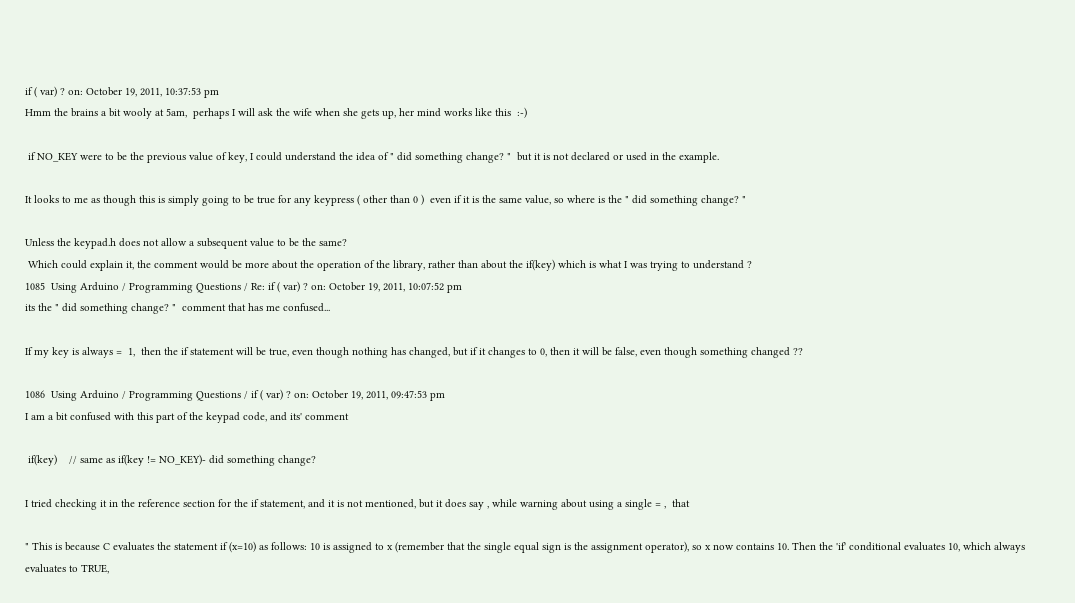if ( var) ? on: October 19, 2011, 10:37:53 pm
Hmm the brains a bit wooly at 5am,  perhaps I will ask the wife when she gets up, her mind works like this  :-)

 if NO_KEY were to be the previous value of key, I could understand the idea of " did something change? "  but it is not declared or used in the example.

It looks to me as though this is simply going to be true for any keypress ( other than 0 )  even if it is the same value, so where is the " did something change? "

Unless the keypad.h does not allow a subsequent value to be the same?
 Which could explain it, the comment would be more about the operation of the library, rather than about the if(key) which is what I was trying to understand ?
1085  Using Arduino / Programming Questions / Re: if ( var) ? on: October 19, 2011, 10:07:52 pm
its the " did something change? "  comment that has me confused...

If my key is always =  1,  then the if statement will be true, even though nothing has changed, but if it changes to 0, then it will be false, even though something changed ??

1086  Using Arduino / Programming Questions / if ( var) ? on: October 19, 2011, 09:47:53 pm
I am a bit confused with this part of the keypad code, and its' comment

 if(key)    // same as if(key != NO_KEY)- did something change?

I tried checking it in the reference section for the if statement, and it is not mentioned, but it does say , while warning about using a single = ,  that

" This is because C evaluates the statement if (x=10) as follows: 10 is assigned to x (remember that the single equal sign is the assignment operator), so x now contains 10. Then the 'if' conditional evaluates 10, which always evaluates to TRUE,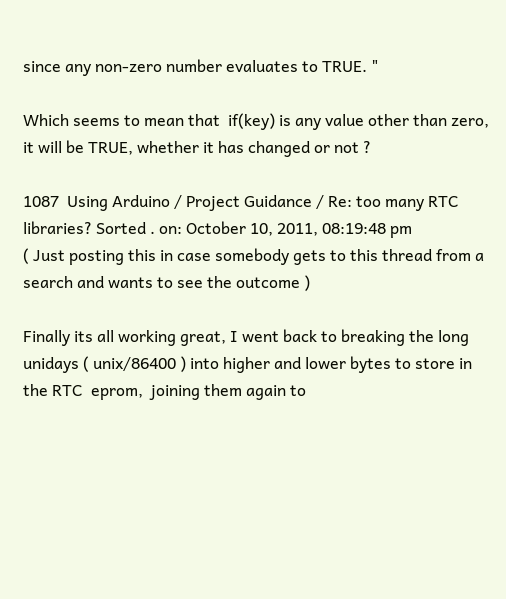since any non-zero number evaluates to TRUE. "

Which seems to mean that  if(key) is any value other than zero, it will be TRUE, whether it has changed or not ?

1087  Using Arduino / Project Guidance / Re: too many RTC libraries? Sorted . on: October 10, 2011, 08:19:48 pm
( Just posting this in case somebody gets to this thread from a search and wants to see the outcome )

Finally its all working great, I went back to breaking the long unidays ( unix/86400 ) into higher and lower bytes to store in the RTC  eprom,  joining them again to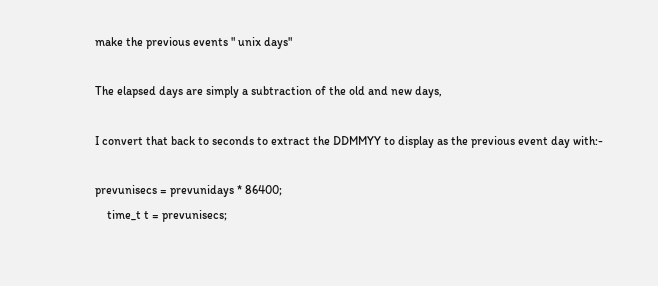make the previous events " unix days"

The elapsed days are simply a subtraction of the old and new days,

I convert that back to seconds to extract the DDMMYY to display as the previous event day with:-

prevunisecs = prevunidays * 86400;
    time_t t = prevunisecs;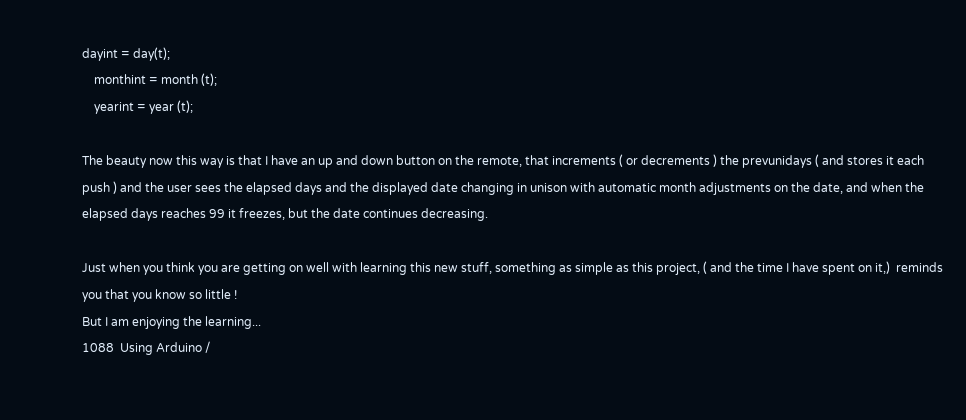dayint = day(t);
    monthint = month (t);
    yearint = year (t);

The beauty now this way is that I have an up and down button on the remote, that increments ( or decrements ) the prevunidays ( and stores it each push ) and the user sees the elapsed days and the displayed date changing in unison with automatic month adjustments on the date, and when the elapsed days reaches 99 it freezes, but the date continues decreasing.

Just when you think you are getting on well with learning this new stuff, something as simple as this project, ( and the time I have spent on it,)  reminds you that you know so little !
But I am enjoying the learning...
1088  Using Arduino /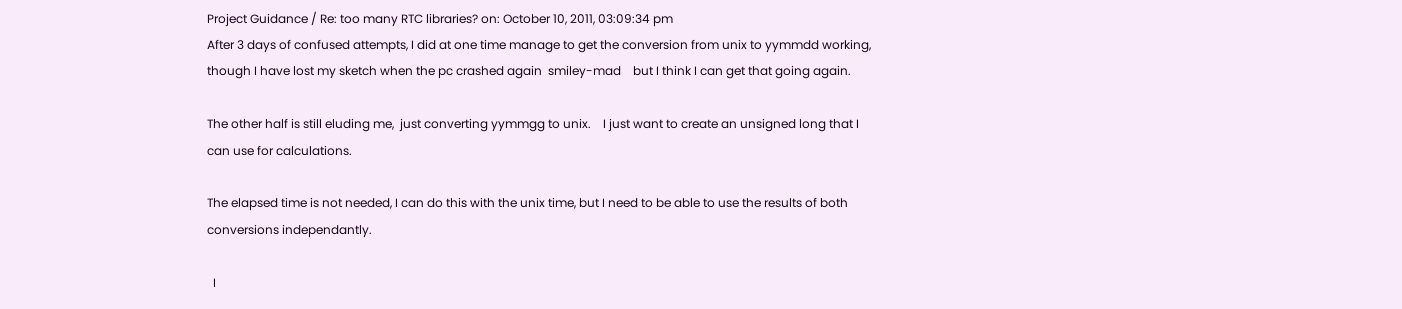Project Guidance / Re: too many RTC libraries? on: October 10, 2011, 03:09:34 pm
After 3 days of confused attempts, I did at one time manage to get the conversion from unix to yymmdd working, though I have lost my sketch when the pc crashed again  smiley-mad    but I think I can get that going again.

The other half is still eluding me,  just converting yymmgg to unix.    I just want to create an unsigned long that I can use for calculations.

The elapsed time is not needed, I can do this with the unix time, but I need to be able to use the results of both conversions independantly.

  I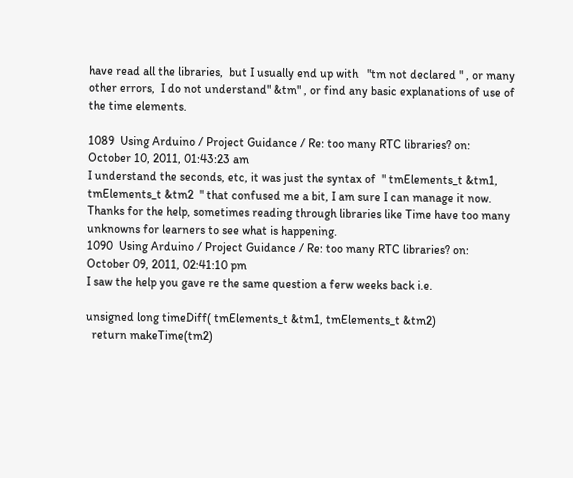have read all the libraries,  but I usually end up with   "tm not declared " , or many other errors,  I do not understand" &tm" , or find any basic explanations of use of the time elements.

1089  Using Arduino / Project Guidance / Re: too many RTC libraries? on: October 10, 2011, 01:43:23 am
I understand the seconds, etc, it was just the syntax of  " tmElements_t &tm1, tmElements_t &tm2  " that confused me a bit, I am sure I can manage it now.
Thanks for the help, sometimes reading through libraries like Time have too many unknowns for learners to see what is happening.
1090  Using Arduino / Project Guidance / Re: too many RTC libraries? on: October 09, 2011, 02:41:10 pm
I saw the help you gave re the same question a ferw weeks back i.e.

unsigned long timeDiff( tmElements_t &tm1, tmElements_t &tm2)
  return makeTime(tm2)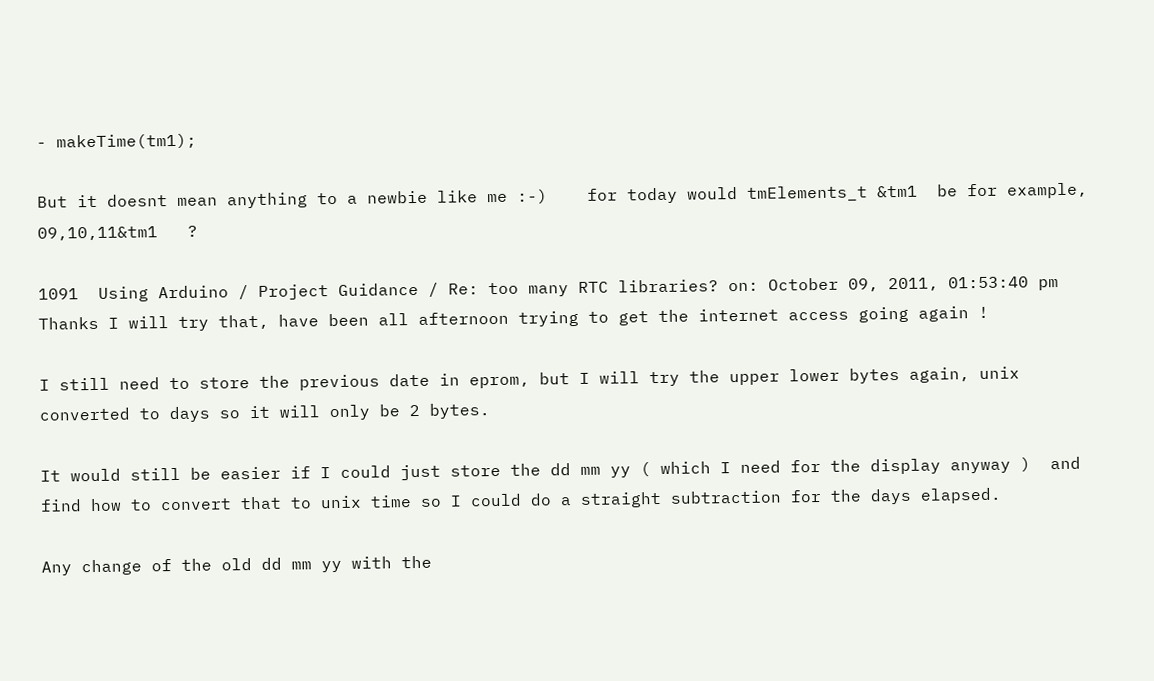- makeTime(tm1);

But it doesnt mean anything to a newbie like me :-)    for today would tmElements_t &tm1  be for example,  09,10,11&tm1   ?

1091  Using Arduino / Project Guidance / Re: too many RTC libraries? on: October 09, 2011, 01:53:40 pm
Thanks I will try that, have been all afternoon trying to get the internet access going again !

I still need to store the previous date in eprom, but I will try the upper lower bytes again, unix converted to days so it will only be 2 bytes.

It would still be easier if I could just store the dd mm yy ( which I need for the display anyway )  and find how to convert that to unix time so I could do a straight subtraction for the days elapsed.

Any change of the old dd mm yy with the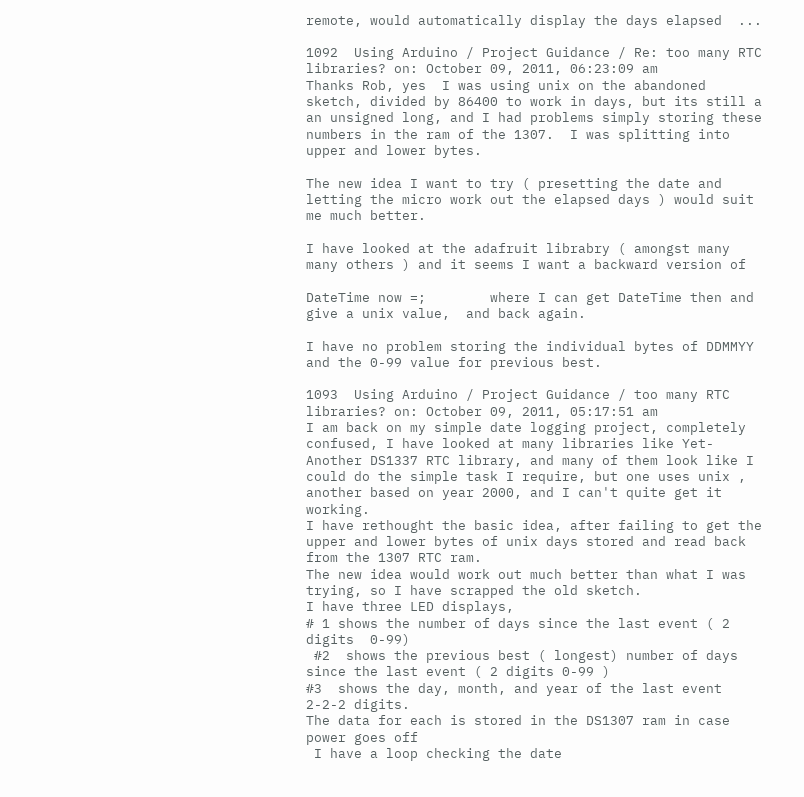remote, would automatically display the days elapsed  ...

1092  Using Arduino / Project Guidance / Re: too many RTC libraries? on: October 09, 2011, 06:23:09 am
Thanks Rob, yes  I was using unix on the abandoned sketch, divided by 86400 to work in days, but its still a an unsigned long, and I had problems simply storing these numbers in the ram of the 1307.  I was splitting into upper and lower bytes.

The new idea I want to try ( presetting the date and letting the micro work out the elapsed days ) would suit me much better.

I have looked at the adafruit librabry ( amongst many many others ) and it seems I want a backward version of

DateTime now =;        where I can get DateTime then and give a unix value,  and back again.

I have no problem storing the individual bytes of DDMMYY and the 0-99 value for previous best.

1093  Using Arduino / Project Guidance / too many RTC libraries? on: October 09, 2011, 05:17:51 am
I am back on my simple date logging project, completely confused, I have looked at many libraries like Yet-Another DS1337 RTC library, and many of them look like I could do the simple task I require, but one uses unix , another based on year 2000, and I can't quite get it working.
I have rethought the basic idea, after failing to get the upper and lower bytes of unix days stored and read back from the 1307 RTC ram.
The new idea would work out much better than what I was trying, so I have scrapped the old sketch.
I have three LED displays,
# 1 shows the number of days since the last event ( 2 digits  0-99)
 #2  shows the previous best ( longest) number of days since the last event ( 2 digits 0-99 )
#3  shows the day, month, and year of the last event   2-2-2 digits.
The data for each is stored in the DS1307 ram in case power goes off
 I have a loop checking the date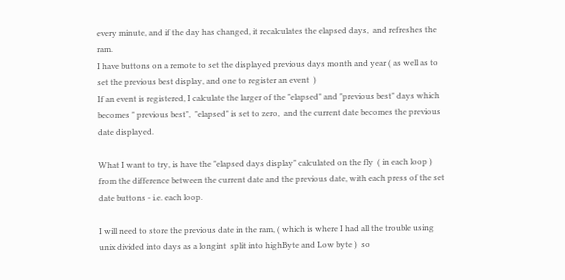every minute, and if the day has changed, it recalculates the elapsed days,  and refreshes the ram.
I have buttons on a remote to set the displayed previous days month and year ( as well as to set the previous best display, and one to register an event  )
If an event is registered, I calculate the larger of the "elapsed" and "previous best" days which becomes " previous best",  "elapsed" is set to zero,  and the current date becomes the previous date displayed.

What I want to try, is have the "elapsed days display" calculated on the fly  ( in each loop )  from the difference between the current date and the previous date, with each press of the set date buttons - i.e. each loop.

I will need to store the previous date in the ram, ( which is where I had all the trouble using unix divided into days as a longint  split into highByte and Low byte )  so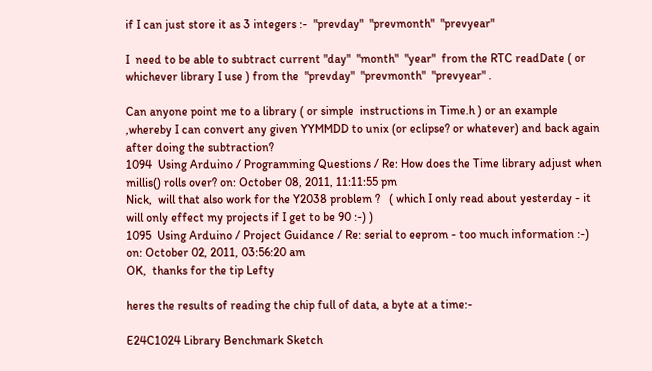if I can just store it as 3 integers :-  "prevday"  "prevmonth"  "prevyear"

I  need to be able to subtract current "day"  "month"  "year"  from the RTC readDate ( or whichever library I use ) from the  "prevday"  "prevmonth"  "prevyear" .

Can anyone point me to a library ( or simple  instructions in Time.h ) or an example ,whereby I can convert any given YYMMDD to unix (or eclipse? or whatever) and back again after doing the subtraction?
1094  Using Arduino / Programming Questions / Re: How does the Time library adjust when millis() rolls over? on: October 08, 2011, 11:11:55 pm
Nick,  will that also work for the Y2038 problem ?   ( which I only read about yesterday - it will only effect my projects if I get to be 90 :-) )
1095  Using Arduino / Project Guidance / Re: serial to eeprom - too much information :-) on: October 02, 2011, 03:56:20 am
OK,  thanks for the tip Lefty

heres the results of reading the chip full of data, a byte at a time:-

E24C1024 Library Benchmark Sketch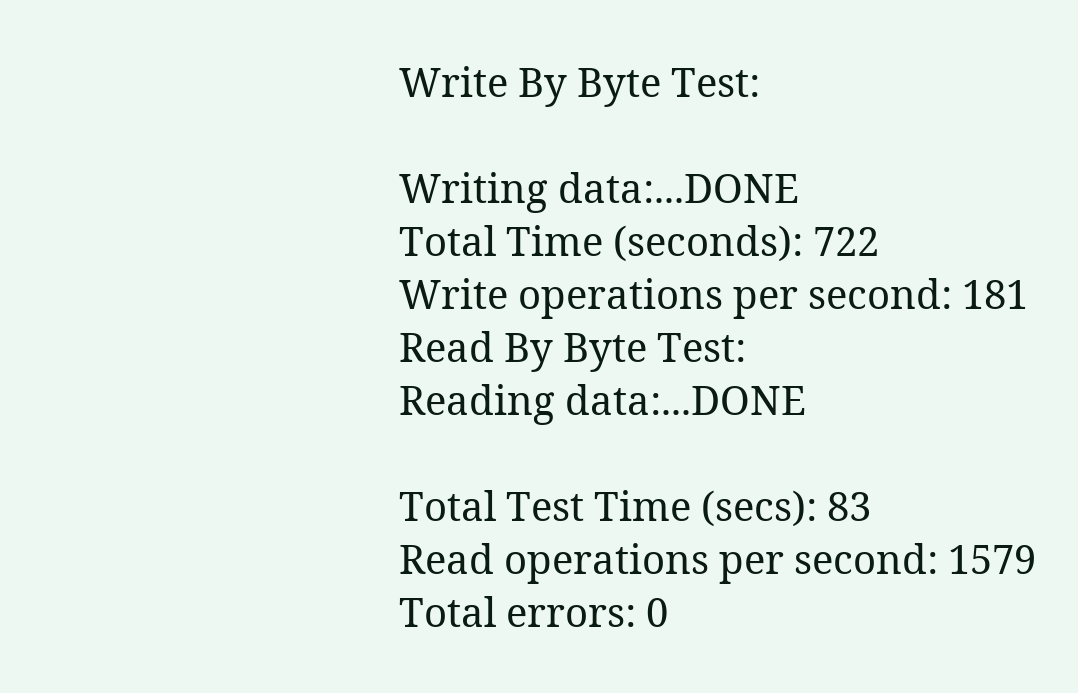Write By Byte Test:

Writing data:...DONE
Total Time (seconds): 722
Write operations per second: 181
Read By Byte Test:
Reading data:...DONE

Total Test Time (secs): 83
Read operations per second: 1579
Total errors: 0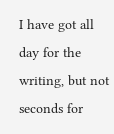I have got all day for the writing, but not seconds for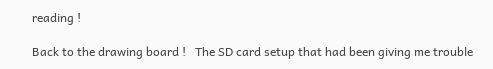reading !

Back to the drawing board !   The SD card setup that had been giving me trouble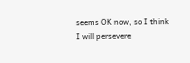seems OK now, so I think I will persevere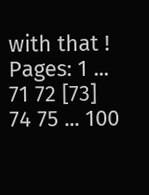with that !
Pages: 1 ... 71 72 [73] 74 75 ... 100